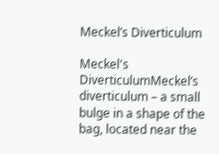Meckel’s Diverticulum

Meckel's DiverticulumMeckel’s diverticulum – a small bulge in a shape of the bag, located near the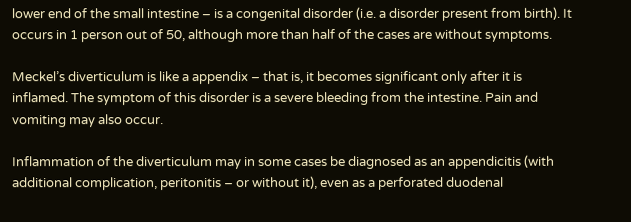lower end of the small intestine – is a congenital disorder (i.e. a disorder present from birth). It occurs in 1 person out of 50, although more than half of the cases are without symptoms.

Meckel’s diverticulum is like a appendix – that is, it becomes significant only after it is inflamed. The symptom of this disorder is a severe bleeding from the intestine. Pain and vomiting may also occur.

Inflammation of the diverticulum may in some cases be diagnosed as an appendicitis (with additional complication, peritonitis – or without it), even as a perforated duodenal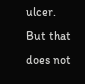ulcer. But that does not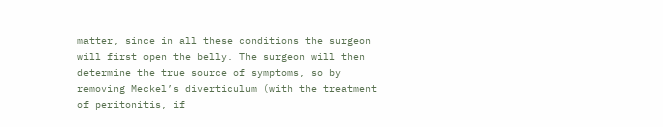matter, since in all these conditions the surgeon will first open the belly. The surgeon will then determine the true source of symptoms, so by removing Meckel’s diverticulum (with the treatment of peritonitis, if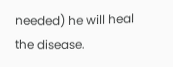needed) he will heal the disease.